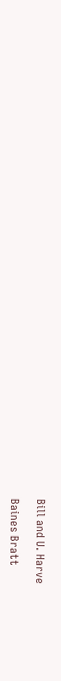Bill and U. Harve

Baines Bratt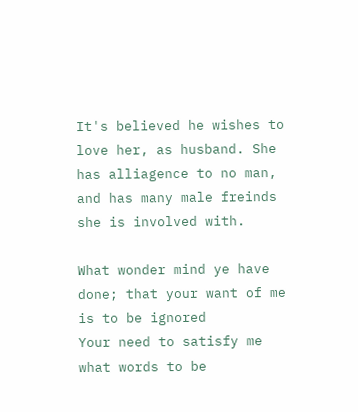It's believed he wishes to love her, as husband. She has alliagence to no man, and has many male freinds she is involved with.

What wonder mind ye have
done; that your want of me
is to be ignored
Your need to satisfy me
what words to be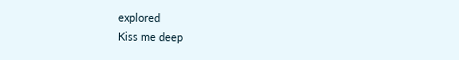explored
Kiss me deep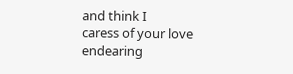and think I
caress of your love
endearing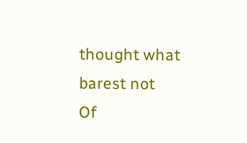thought what
barest not
Of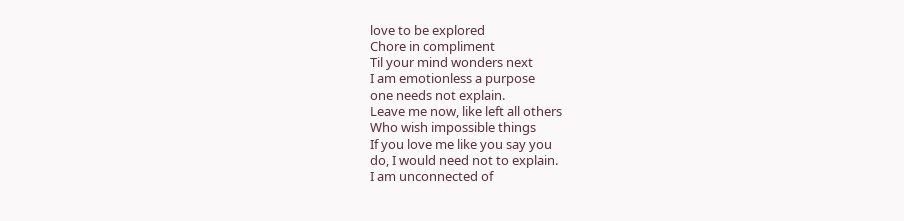love to be explored
Chore in compliment
Til your mind wonders next
I am emotionless a purpose
one needs not explain.
Leave me now, like left all others
Who wish impossible things
If you love me like you say you
do, I would need not to explain.
I am unconnected of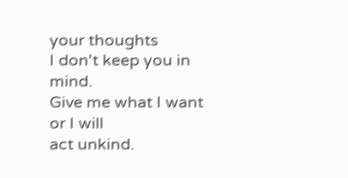your thoughts
I don't keep you in mind.
Give me what I want or I will
act unkind.